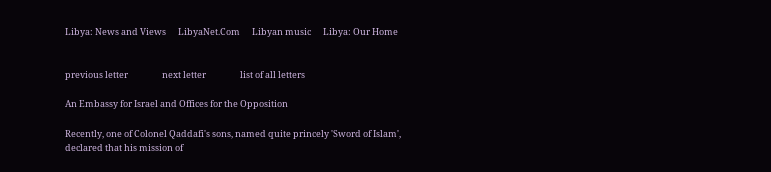Libya: News and Views      LibyaNet.Com      Libyan music      Libya: Our Home


previous letter                 next letter                 list of all letters

An Embassy for Israel and Offices for the Opposition

Recently, one of Colonel Qaddafi's sons, named quite princely 'Sword of Islam', declared that his mission of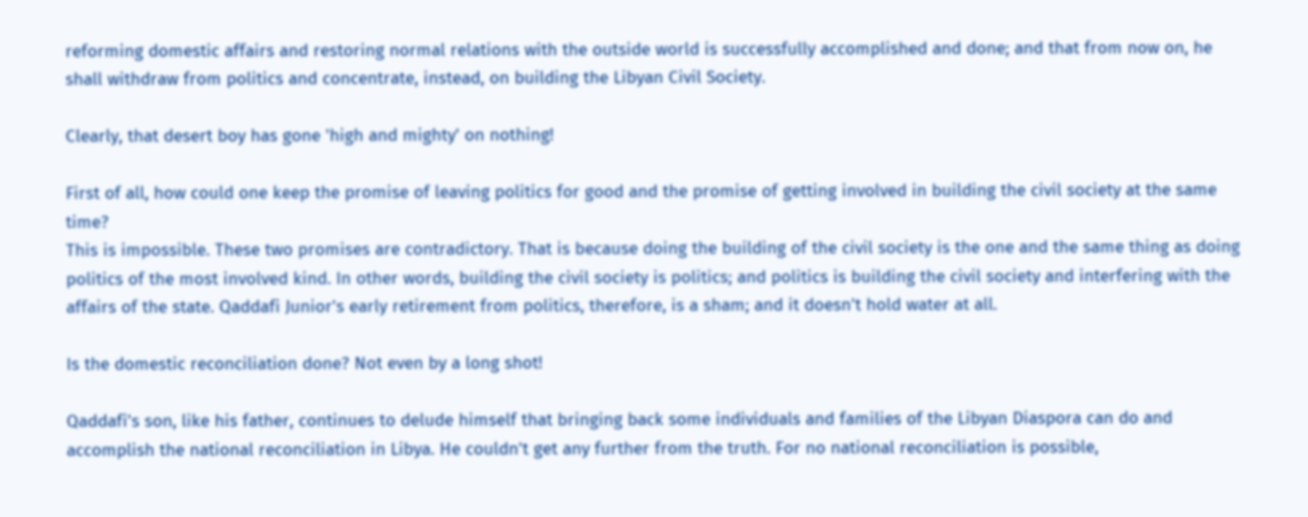reforming domestic affairs and restoring normal relations with the outside world is successfully accomplished and done; and that from now on, he shall withdraw from politics and concentrate, instead, on building the Libyan Civil Society.

Clearly, that desert boy has gone 'high and mighty' on nothing!

First of all, how could one keep the promise of leaving politics for good and the promise of getting involved in building the civil society at the same time?
This is impossible. These two promises are contradictory. That is because doing the building of the civil society is the one and the same thing as doing politics of the most involved kind. In other words, building the civil society is politics; and politics is building the civil society and interfering with the affairs of the state. Qaddafi Junior's early retirement from politics, therefore, is a sham; and it doesn't hold water at all.

Is the domestic reconciliation done? Not even by a long shot!

Qaddafi's son, like his father, continues to delude himself that bringing back some individuals and families of the Libyan Diaspora can do and accomplish the national reconciliation in Libya. He couldn't get any further from the truth. For no national reconciliation is possible,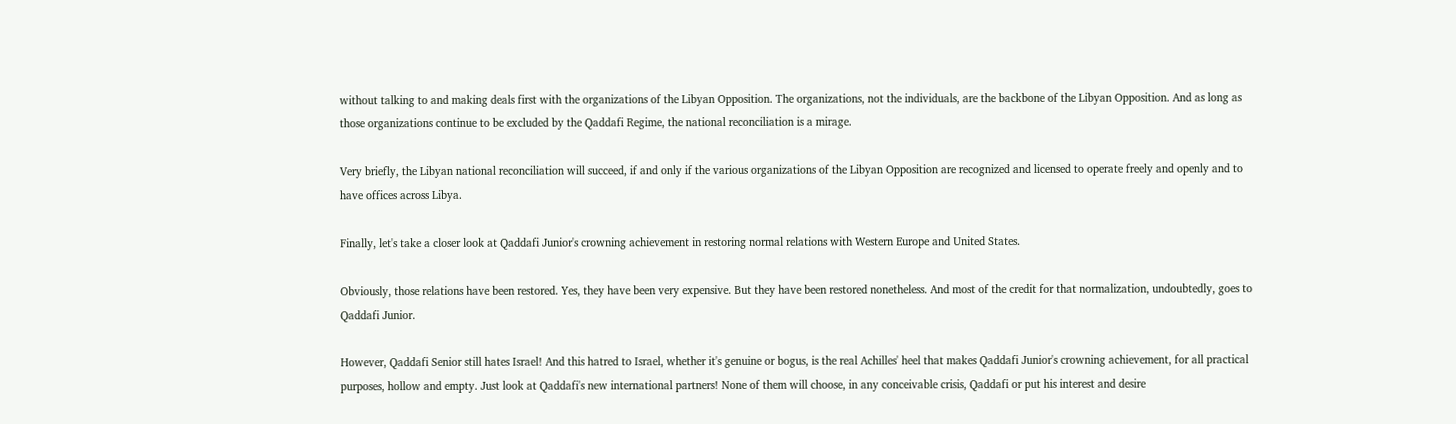without talking to and making deals first with the organizations of the Libyan Opposition. The organizations, not the individuals, are the backbone of the Libyan Opposition. And as long as those organizations continue to be excluded by the Qaddafi Regime, the national reconciliation is a mirage.

Very briefly, the Libyan national reconciliation will succeed, if and only if the various organizations of the Libyan Opposition are recognized and licensed to operate freely and openly and to have offices across Libya.

Finally, let's take a closer look at Qaddafi Junior's crowning achievement in restoring normal relations with Western Europe and United States.

Obviously, those relations have been restored. Yes, they have been very expensive. But they have been restored nonetheless. And most of the credit for that normalization, undoubtedly, goes to Qaddafi Junior.

However, Qaddafi Senior still hates Israel! And this hatred to Israel, whether it's genuine or bogus, is the real Achilles' heel that makes Qaddafi Junior's crowning achievement, for all practical purposes, hollow and empty. Just look at Qaddafi's new international partners! None of them will choose, in any conceivable crisis, Qaddafi or put his interest and desire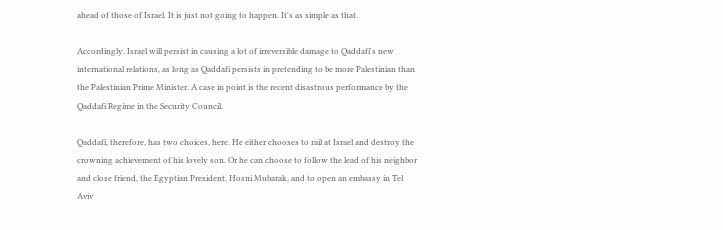ahead of those of Israel. It is just not going to happen. It's as simple as that.

Accordingly, Israel will persist in causing a lot of irreversible damage to Qaddafi's new international relations, as long as Qaddafi persists in pretending to be more Palestinian than the Palestinian Prime Minister. A case in point is the recent disastrous performance by the Qaddafi Regime in the Security Council.

Qaddafi, therefore, has two choices, here. He either chooses to rail at Israel and destroy the crowning achievement of his lovely son. Or he can choose to follow the lead of his neighbor and close friend, the Egyptian President, Hosni Mubarak, and to open an embassy in Tel Aviv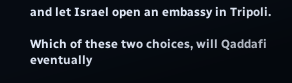and let Israel open an embassy in Tripoli.

Which of these two choices, will Qaddafi eventually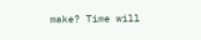make? Time will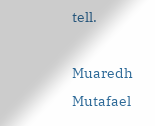tell.

Muaredh Mutafael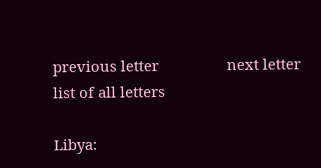previous letter                 next letter                 list of all letters

Libya: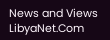News and Views      LibyaNet.Com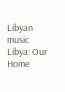Libyan music      Libya: Our Home